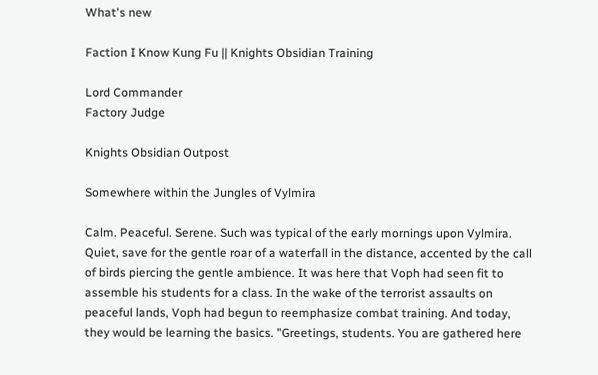What's new

Faction I Know Kung Fu || Knights Obsidian Training

Lord Commander
Factory Judge

Knights Obsidian Outpost

Somewhere within the Jungles of Vylmira

Calm. Peaceful. Serene. Such was typical of the early mornings upon Vylmira. Quiet, save for the gentle roar of a waterfall in the distance, accented by the call of birds piercing the gentle ambience. It was here that Voph had seen fit to assemble his students for a class. In the wake of the terrorist assaults on peaceful lands, Voph had begun to reemphasize combat training. And today, they would be learning the basics. "Greetings, students. You are gathered here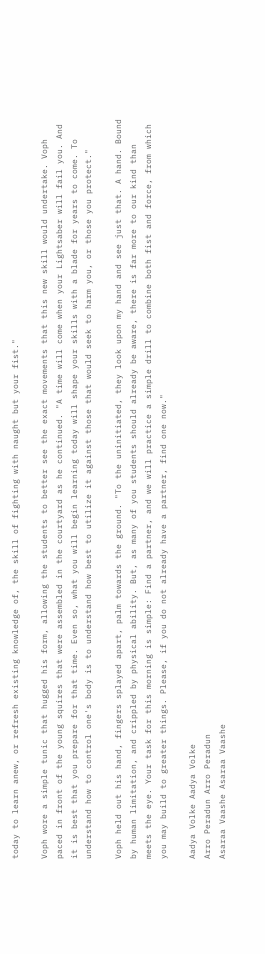today to learn anew, or refresh existing knowledge of, the skill of fighting with naught but your fist."

Voph wore a simple tunic that hugged his form, allowing the students to better see the exact movements that this new skill would undertake. Voph paced in front of the young squires that were assembled in the courtyard as he continued. "A time will come when your Lightsaber will fail you. And it is best that you prepare for that time. Even so, what you will begin learning today will shape your skills with a blade for years to come. To understand how to control one's body is to understand how best to utilize it against those that would seek to harm you, or those you protect."

Voph held out his hand, fingers splayed apart, palm towards the ground. "To the uninitiated, they look upon my hand and see just that. A hand. Bound by human limitation, and crippled by physical ability. But, as many of you students should already be aware, there is far more to our kind than meets the eye. Your task for this morning is simple: Find a partner, and we will practice a simple drill to combine both fist and force, from which you may build to greater things. Please, if you do not already have a partner, find one now."

Aadya Volke Aadya Volke
Arro Peradun Arro Peradun
Asaraa Vaashe Asaraa Vaashe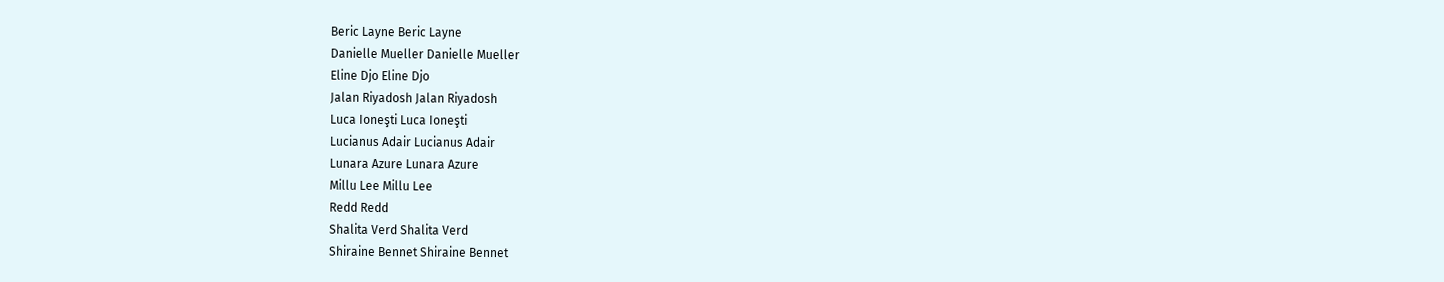Beric Layne Beric Layne
Danielle Mueller Danielle Mueller
Eline Djo Eline Djo
Jalan Riyadosh Jalan Riyadosh
Luca Ioneşti Luca Ioneşti
Lucianus Adair Lucianus Adair
Lunara Azure Lunara Azure
Millu Lee Millu Lee
Redd Redd
Shalita Verd Shalita Verd
Shiraine Bennet Shiraine Bennet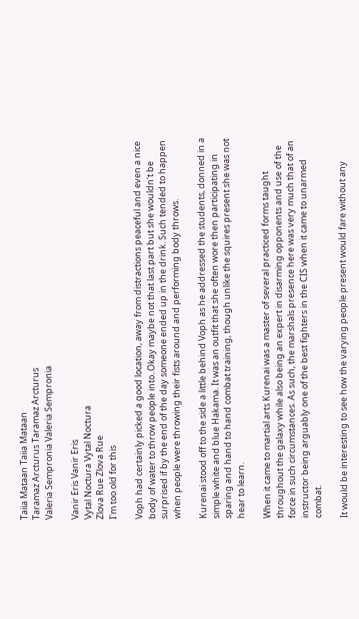Taiia Mataan Taiia Mataan
Taramaz Arcturus Taramaz Arcturus
Valeria Sempronia Valeria Sempronia

Vanir Eris Vanir Eris
Vytal Noctura Vytal Noctura
Zlova Rue Zlova Rue
I'm too old for this

Voph had certainly picked a good location, away from distractions peaceful and even a nice body of water to throw people into..Okay maybe not that last part but she wouldn't be surprised if by the end of the day someone ended up in the drink. Such tended to happen when people were throwing their fists around and performing body throws.

Kurenai stood off to the side a little behind Voph as he addressed the students, donned in a simple white and blue Hakama. It was an outfit that she often wore then participating in sparing and hand to hand combat training, though unlike the squires present she was not hear to learn.

When it came to martial arts Kurenai was a master of several practiced forms taught throughout the galaxy while also being an expert in disarming opponents and use of the force in such circumstances. As such, the marshals presence here was very much that of an instructor being arguably one of the best fighters in the CIS when it came to unarmed combat.

It would be interesting to see how the varying people present would fare without any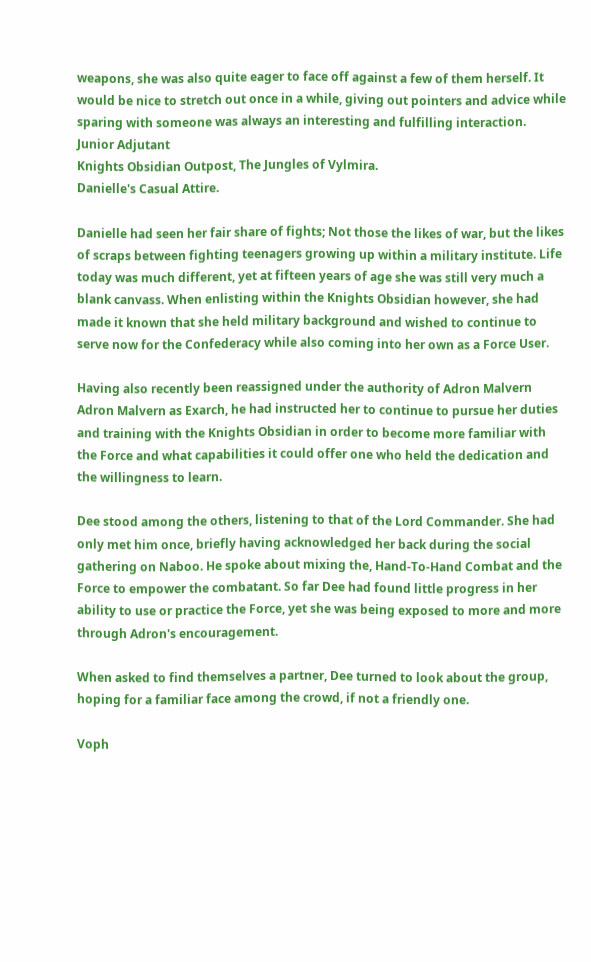weapons, she was also quite eager to face off against a few of them herself. It would be nice to stretch out once in a while, giving out pointers and advice while sparing with someone was always an interesting and fulfilling interaction.
Junior Adjutant
Knights Obsidian Outpost, The Jungles of Vylmira.
Danielle's Casual Attire.

Danielle had seen her fair share of fights; Not those the likes of war, but the likes of scraps between fighting teenagers growing up within a military institute. Life today was much different, yet at fifteen years of age she was still very much a blank canvass. When enlisting within the Knights Obsidian however, she had made it known that she held military background and wished to continue to serve now for the Confederacy while also coming into her own as a Force User.

Having also recently been reassigned under the authority of Adron Malvern Adron Malvern as Exarch, he had instructed her to continue to pursue her duties and training with the Knights Obsidian in order to become more familiar with the Force and what capabilities it could offer one who held the dedication and the willingness to learn.

Dee stood among the others, listening to that of the Lord Commander. She had only met him once, briefly having acknowledged her back during the social gathering on Naboo. He spoke about mixing the, Hand-To-Hand Combat and the Force to empower the combatant. So far Dee had found little progress in her ability to use or practice the Force, yet she was being exposed to more and more through Adron's encouragement.

When asked to find themselves a partner, Dee turned to look about the group, hoping for a familiar face among the crowd, if not a friendly one.

Voph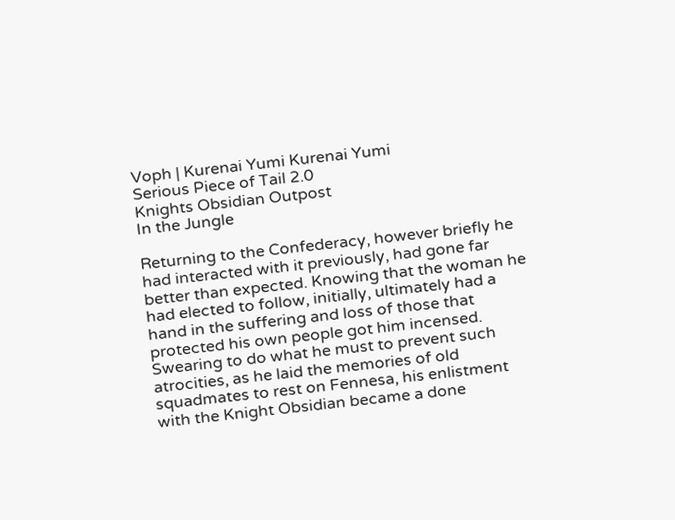Voph | Kurenai Yumi Kurenai Yumi
Serious Piece of Tail 2.0
Knights Obsidian Outpost
In the Jungle

Returning to the Confederacy, however briefly he had interacted with it previously, had gone far better than expected. Knowing that the woman he had elected to follow, initially, ultimately had a hand in the suffering and loss of those that protected his own people got him incensed. Swearing to do what he must to prevent such atrocities, as he laid the memories of old squadmates to rest on Fennesa, his enlistment with the Knight Obsidian became a done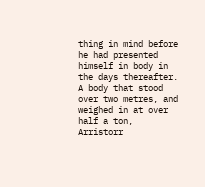thing in mind before he had presented himself in body in the days thereafter. A body that stood over two metres, and weighed in at over half a ton, Arristorr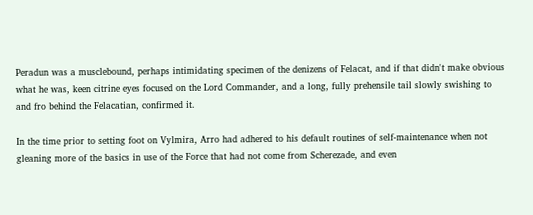Peradun was a musclebound, perhaps intimidating specimen of the denizens of Felacat, and if that didn't make obvious what he was, keen citrine eyes focused on the Lord Commander, and a long, fully prehensile tail slowly swishing to and fro behind the Felacatian, confirmed it.

In the time prior to setting foot on Vylmira, Arro had adhered to his default routines of self-maintenance when not gleaning more of the basics in use of the Force that had not come from Scherezade, and even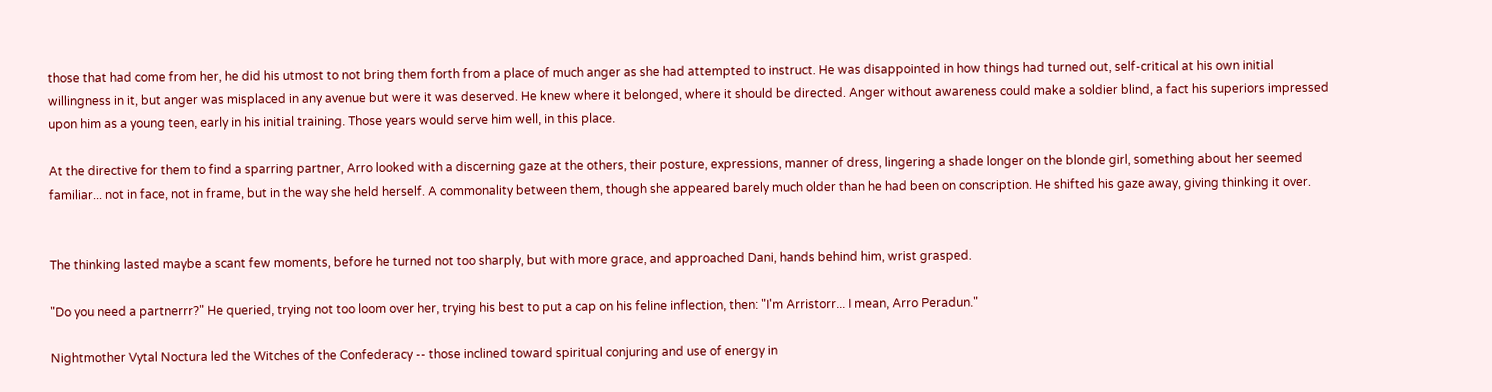those that had come from her, he did his utmost to not bring them forth from a place of much anger as she had attempted to instruct. He was disappointed in how things had turned out, self-critical at his own initial willingness in it, but anger was misplaced in any avenue but were it was deserved. He knew where it belonged, where it should be directed. Anger without awareness could make a soldier blind, a fact his superiors impressed upon him as a young teen, early in his initial training. Those years would serve him well, in this place.

At the directive for them to find a sparring partner, Arro looked with a discerning gaze at the others, their posture, expressions, manner of dress, lingering a shade longer on the blonde girl, something about her seemed familiar... not in face, not in frame, but in the way she held herself. A commonality between them, though she appeared barely much older than he had been on conscription. He shifted his gaze away, giving thinking it over.


The thinking lasted maybe a scant few moments, before he turned not too sharply, but with more grace, and approached Dani, hands behind him, wrist grasped.

"Do you need a partnerrr?" He queried, trying not too loom over her, trying his best to put a cap on his feline inflection, then: "I'm Arristorr... I mean, Arro Peradun."

Nightmother Vytal Noctura led the Witches of the Confederacy -- those inclined toward spiritual conjuring and use of energy in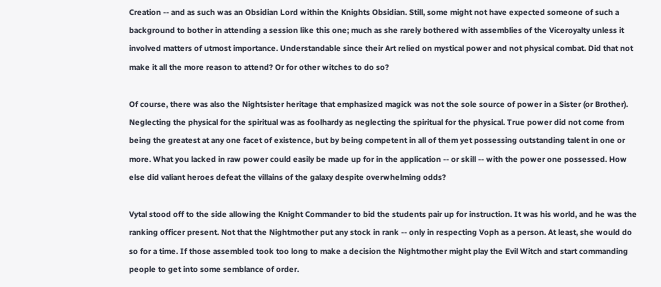Creation -- and as such was an Obsidian Lord within the Knights Obsidian. Still, some might not have expected someone of such a background to bother in attending a session like this one; much as she rarely bothered with assemblies of the Viceroyalty unless it involved matters of utmost importance. Understandable since their Art relied on mystical power and not physical combat. Did that not make it all the more reason to attend? Or for other witches to do so?

Of course, there was also the Nightsister heritage that emphasized magick was not the sole source of power in a Sister (or Brother). Neglecting the physical for the spiritual was as foolhardy as neglecting the spiritual for the physical. True power did not come from being the greatest at any one facet of existence, but by being competent in all of them yet possessing outstanding talent in one or more. What you lacked in raw power could easily be made up for in the application -- or skill -- with the power one possessed. How else did valiant heroes defeat the villains of the galaxy despite overwhelming odds?

Vytal stood off to the side allowing the Knight Commander to bid the students pair up for instruction. It was his world, and he was the ranking officer present. Not that the Nightmother put any stock in rank -- only in respecting Voph as a person. At least, she would do so for a time. If those assembled took too long to make a decision the Nightmother might play the Evil Witch and start commanding people to get into some semblance of order.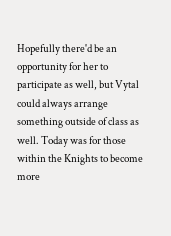Hopefully there'd be an opportunity for her to participate as well, but Vytal could always arrange something outside of class as well. Today was for those within the Knights to become more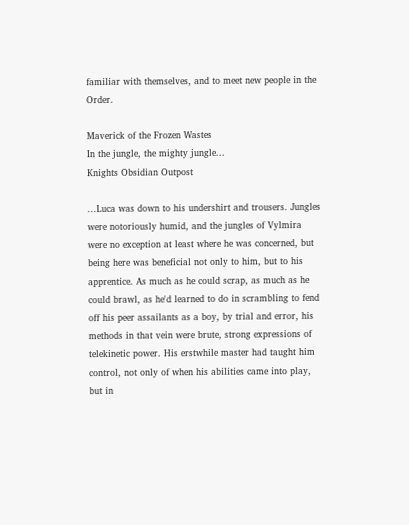familiar with themselves, and to meet new people in the Order.

Maverick of the Frozen Wastes
In the jungle, the mighty jungle...
Knights Obsidian Outpost

...Luca was down to his undershirt and trousers. Jungles were notoriously humid, and the jungles of Vylmira were no exception at least where he was concerned, but being here was beneficial not only to him, but to his apprentice. As much as he could scrap, as much as he could brawl, as he'd learned to do in scrambling to fend off his peer assailants as a boy, by trial and error, his methods in that vein were brute, strong expressions of telekinetic power. His erstwhile master had taught him control, not only of when his abilities came into play, but in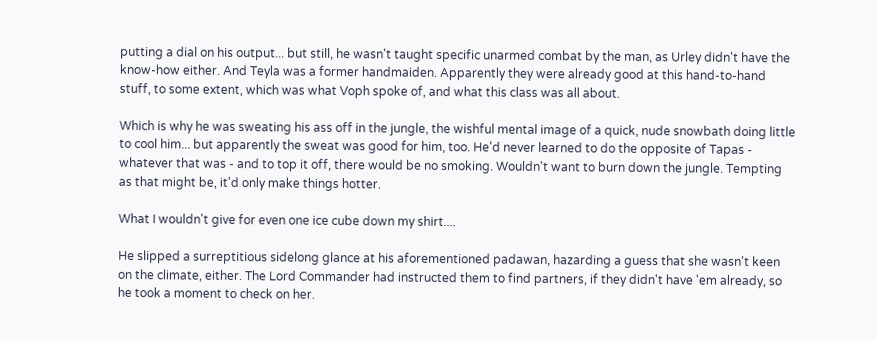putting a dial on his output... but still, he wasn't taught specific unarmed combat by the man, as Urley didn't have the know-how either. And Teyla was a former handmaiden. Apparently they were already good at this hand-to-hand stuff, to some extent, which was what Voph spoke of, and what this class was all about.

Which is why he was sweating his ass off in the jungle, the wishful mental image of a quick, nude snowbath doing little to cool him... but apparently the sweat was good for him, too. He'd never learned to do the opposite of Tapas - whatever that was - and to top it off, there would be no smoking. Wouldn't want to burn down the jungle. Tempting as that might be, it'd only make things hotter.

What I wouldn't give for even one ice cube down my shirt....

He slipped a surreptitious sidelong glance at his aforementioned padawan, hazarding a guess that she wasn't keen on the climate, either. The Lord Commander had instructed them to find partners, if they didn't have 'em already, so he took a moment to check on her.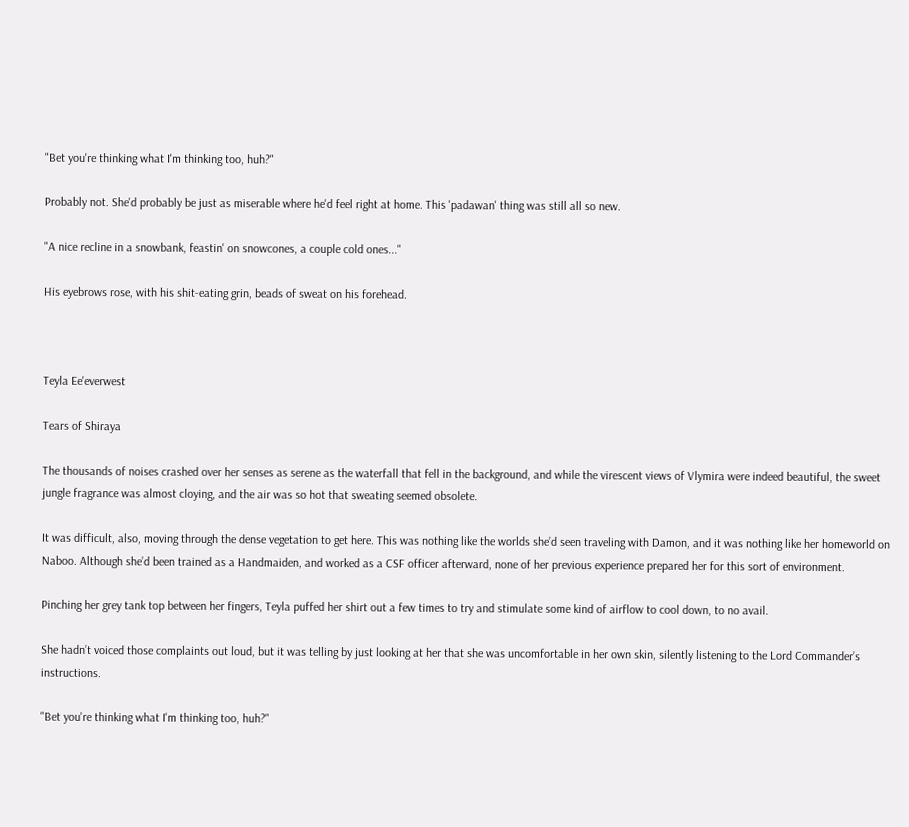"Bet you're thinking what I'm thinking too, huh?"

Probably not. She'd probably be just as miserable where he'd feel right at home. This 'padawan' thing was still all so new.

"A nice recline in a snowbank, feastin' on snowcones, a couple cold ones..."

His eyebrows rose, with his shit-eating grin, beads of sweat on his forehead.



Teyla Ee'everwest

Tears of Shiraya

The thousands of noises crashed over her senses as serene as the waterfall that fell in the background, and while the virescent views of Vlymira were indeed beautiful, the sweet jungle fragrance was almost cloying, and the air was so hot that sweating seemed obsolete.

It was difficult, also, moving through the dense vegetation to get here. This was nothing like the worlds she’d seen traveling with Damon, and it was nothing like her homeworld on Naboo. Although she’d been trained as a Handmaiden, and worked as a CSF officer afterward, none of her previous experience prepared her for this sort of environment.

Pinching her grey tank top between her fingers, Teyla puffed her shirt out a few times to try and stimulate some kind of airflow to cool down, to no avail.

She hadn’t voiced those complaints out loud, but it was telling by just looking at her that she was uncomfortable in her own skin, silently listening to the Lord Commander’s instructions.

"Bet you're thinking what I'm thinking too, huh?"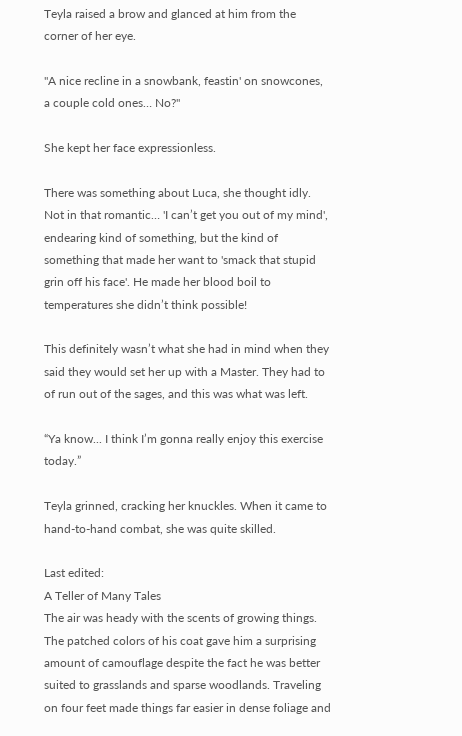Teyla raised a brow and glanced at him from the corner of her eye.

"A nice recline in a snowbank, feastin' on snowcones, a couple cold ones… No?"

She kept her face expressionless.

There was something about Luca, she thought idly. Not in that romantic… 'I can’t get you out of my mind', endearing kind of something, but the kind of something that made her want to 'smack that stupid grin off his face'. He made her blood boil to temperatures she didn’t think possible!

This definitely wasn’t what she had in mind when they said they would set her up with a Master. They had to of run out of the sages, and this was what was left.

“Ya know... I think I’m gonna really enjoy this exercise today.”

Teyla grinned, cracking her knuckles. When it came to hand-to-hand combat, she was quite skilled.

Last edited:
A Teller of Many Tales
The air was heady with the scents of growing things. The patched colors of his coat gave him a surprising amount of camouflage despite the fact he was better suited to grasslands and sparse woodlands. Traveling on four feet made things far easier in dense foliage and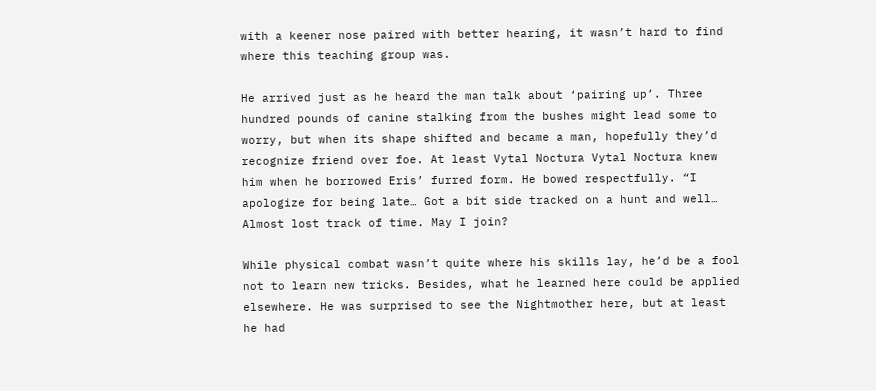with a keener nose paired with better hearing, it wasn’t hard to find where this teaching group was.

He arrived just as he heard the man talk about ‘pairing up’. Three hundred pounds of canine stalking from the bushes might lead some to worry, but when its shape shifted and became a man, hopefully they’d recognize friend over foe. At least Vytal Noctura Vytal Noctura knew him when he borrowed Eris’ furred form. He bowed respectfully. “I apologize for being late… Got a bit side tracked on a hunt and well… Almost lost track of time. May I join?

While physical combat wasn’t quite where his skills lay, he’d be a fool not to learn new tricks. Besides, what he learned here could be applied elsewhere. He was surprised to see the Nightmother here, but at least he had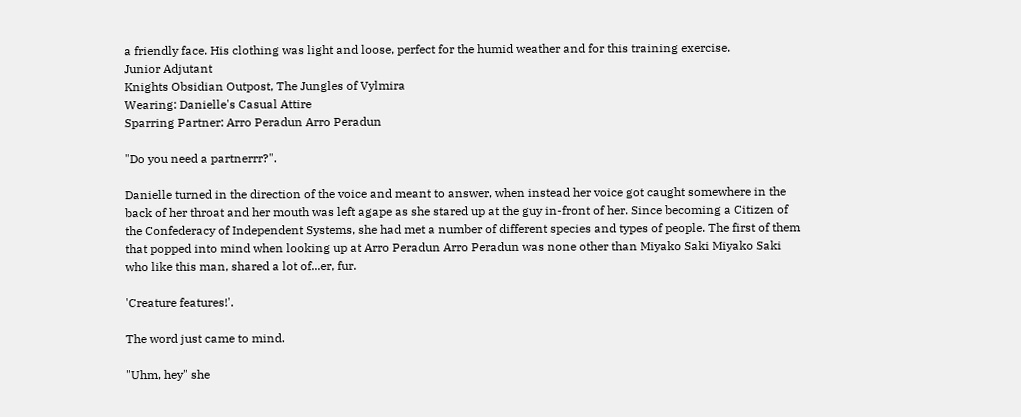a friendly face. His clothing was light and loose, perfect for the humid weather and for this training exercise.
Junior Adjutant
Knights Obsidian Outpost, The Jungles of Vylmira
Wearing: Danielle's Casual Attire
Sparring Partner: Arro Peradun Arro Peradun

"Do you need a partnerrr?".

Danielle turned in the direction of the voice and meant to answer, when instead her voice got caught somewhere in the back of her throat and her mouth was left agape as she stared up at the guy in-front of her. Since becoming a Citizen of the Confederacy of Independent Systems, she had met a number of different species and types of people. The first of them that popped into mind when looking up at Arro Peradun Arro Peradun was none other than Miyako Saki Miyako Saki who like this man, shared a lot of...er, fur.

'Creature features!'.

The word just came to mind.

"Uhm, hey" she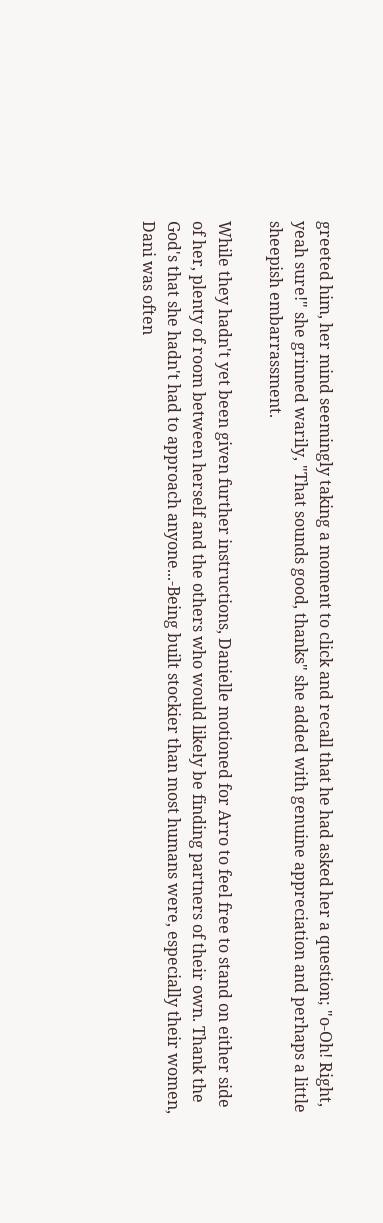greeted him, her mind seemingly taking a moment to click and recall that he had asked her a question; "o-Oh! Right, yeah sure!" she grinned warily, "That sounds good, thanks" she added with genuine appreciation and perhaps a little sheepish embarrassment.

While they hadn't yet been given further instructions, Danielle motioned for Arro to feel free to stand on either side of her, plenty of room between herself and the others who would likely be finding partners of their own. Thank the God's that she hadn't had to approach anyone...-Being built stockier than most humans were, especially their women, Dani was often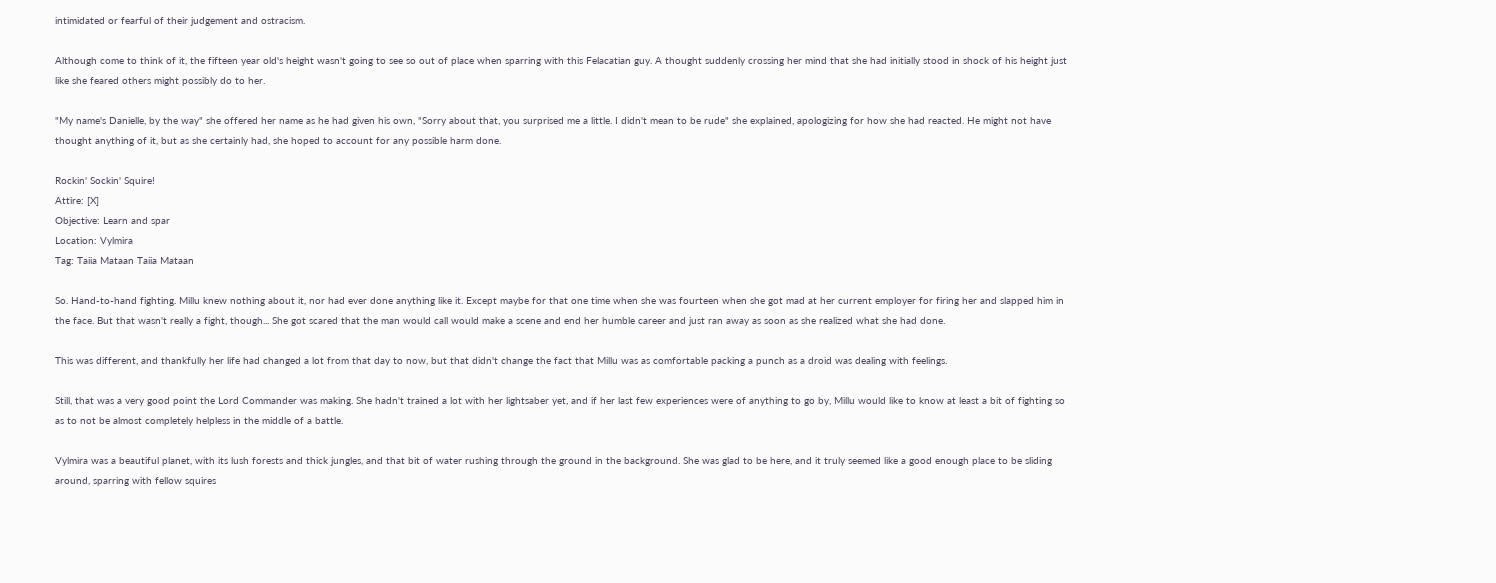intimidated or fearful of their judgement and ostracism.

Although come to think of it, the fifteen year old's height wasn't going to see so out of place when sparring with this Felacatian guy. A thought suddenly crossing her mind that she had initially stood in shock of his height just like she feared others might possibly do to her.

"My name's Danielle, by the way" she offered her name as he had given his own, "Sorry about that, you surprised me a little. I didn't mean to be rude" she explained, apologizing for how she had reacted. He might not have thought anything of it, but as she certainly had, she hoped to account for any possible harm done.

Rockin' Sockin' Squire!
Attire: [X]
Objective: Learn and spar
Location: Vylmira
Tag: Taiia Mataan Taiia Mataan

So. Hand-to-hand fighting. Millu knew nothing about it, nor had ever done anything like it. Except maybe for that one time when she was fourteen when she got mad at her current employer for firing her and slapped him in the face. But that wasn't really a fight, though... She got scared that the man would call would make a scene and end her humble career and just ran away as soon as she realized what she had done.

This was different, and thankfully her life had changed a lot from that day to now, but that didn't change the fact that Millu was as comfortable packing a punch as a droid was dealing with feelings.

Still, that was a very good point the Lord Commander was making. She hadn't trained a lot with her lightsaber yet, and if her last few experiences were of anything to go by, Millu would like to know at least a bit of fighting so as to not be almost completely helpless in the middle of a battle.

Vylmira was a beautiful planet, with its lush forests and thick jungles, and that bit of water rushing through the ground in the background. She was glad to be here, and it truly seemed like a good enough place to be sliding around, sparring with fellow squires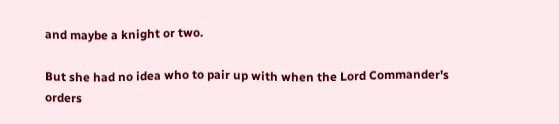and maybe a knight or two.

But she had no idea who to pair up with when the Lord Commander's orders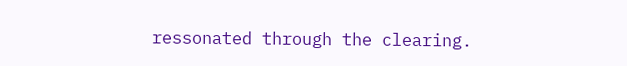ressonated through the clearing.